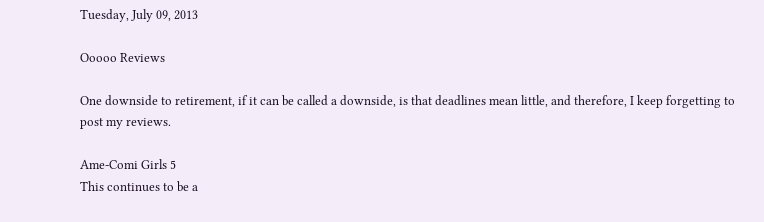Tuesday, July 09, 2013

Ooooo Reviews

One downside to retirement, if it can be called a downside, is that deadlines mean little, and therefore, I keep forgetting to post my reviews.

Ame-Comi Girls 5
This continues to be a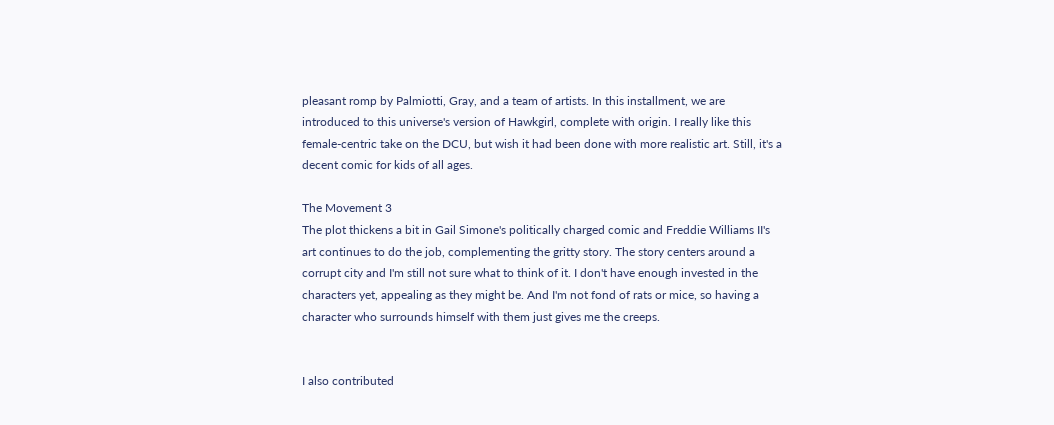pleasant romp by Palmiotti, Gray, and a team of artists. In this installment, we are introduced to this universe's version of Hawkgirl, complete with origin. I really like this female-centric take on the DCU, but wish it had been done with more realistic art. Still, it's a decent comic for kids of all ages.

The Movement 3
The plot thickens a bit in Gail Simone's politically charged comic and Freddie Williams II's art continues to do the job, complementing the gritty story. The story centers around a corrupt city and I'm still not sure what to think of it. I don't have enough invested in the characters yet, appealing as they might be. And I'm not fond of rats or mice, so having a character who surrounds himself with them just gives me the creeps.


I also contributed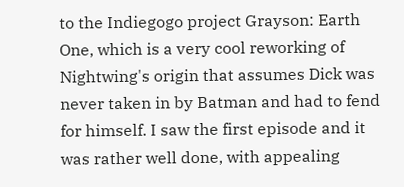to the Indiegogo project Grayson: Earth One, which is a very cool reworking of Nightwing's origin that assumes Dick was never taken in by Batman and had to fend for himself. I saw the first episode and it was rather well done, with appealing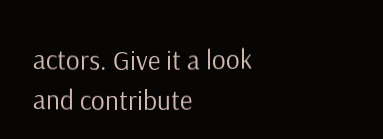actors. Give it a look and contribute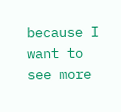because I want to see more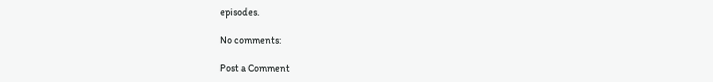episodes.

No comments:

Post a Comment